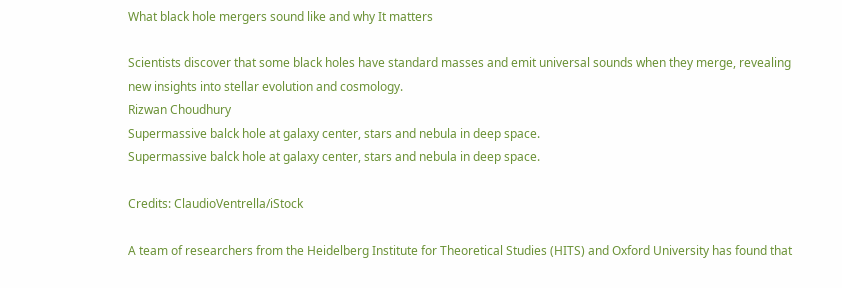What black hole mergers sound like and why It matters

Scientists discover that some black holes have standard masses and emit universal sounds when they merge, revealing new insights into stellar evolution and cosmology.
Rizwan Choudhury
Supermassive balck hole at galaxy center, stars and nebula in deep space.
Supermassive balck hole at galaxy center, stars and nebula in deep space.

Credits: ClaudioVentrella/iStock

A team of researchers from the Heidelberg Institute for Theoretical Studies (HITS) and Oxford University has found that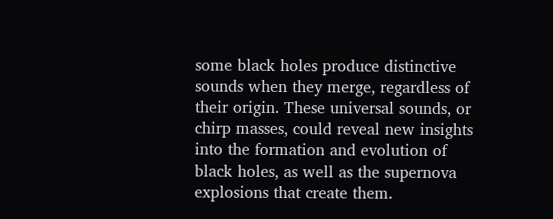some black holes produce distinctive sounds when they merge, regardless of their origin. These universal sounds, or chirp masses, could reveal new insights into the formation and evolution of black holes, as well as the supernova explosions that create them.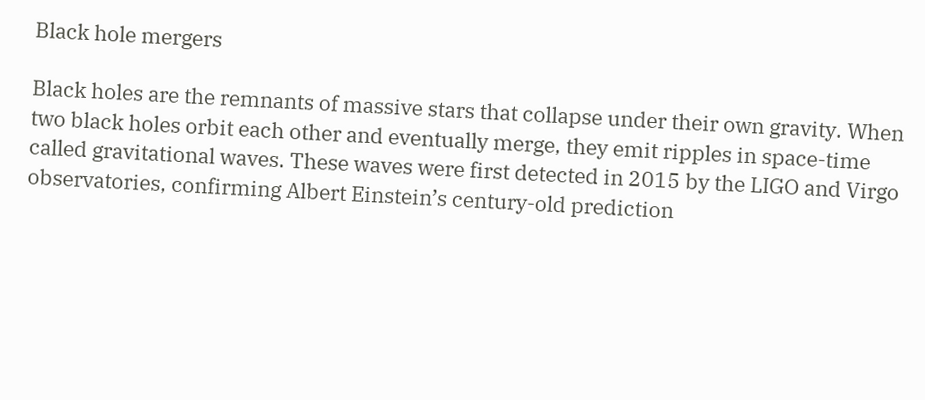Black hole mergers

Black holes are the remnants of massive stars that collapse under their own gravity. When two black holes orbit each other and eventually merge, they emit ripples in space-time called gravitational waves. These waves were first detected in 2015 by the LIGO and Virgo observatories, confirming Albert Einstein’s century-old prediction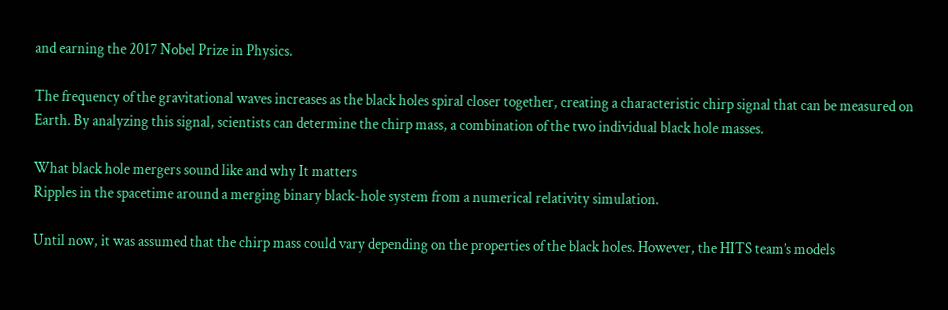and earning the 2017 Nobel Prize in Physics.

The frequency of the gravitational waves increases as the black holes spiral closer together, creating a characteristic chirp signal that can be measured on Earth. By analyzing this signal, scientists can determine the chirp mass, a combination of the two individual black hole masses.

What black hole mergers sound like and why It matters
Ripples in the spacetime around a merging binary black-hole system from a numerical relativity simulation.

Until now, it was assumed that the chirp mass could vary depending on the properties of the black holes. However, the HITS team’s models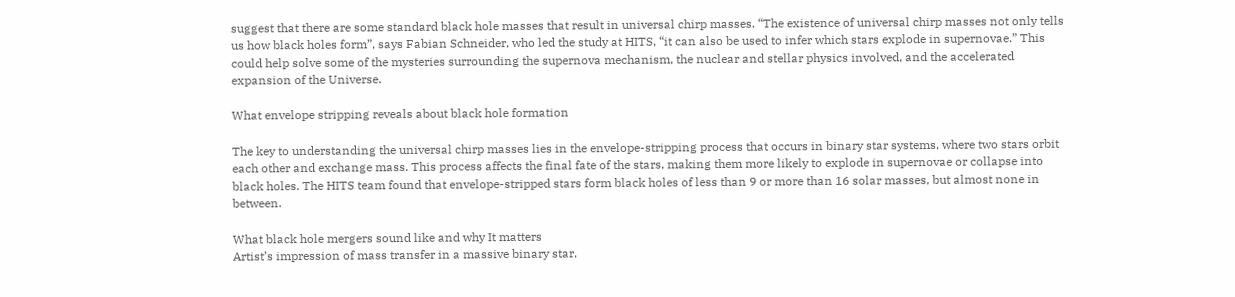suggest that there are some standard black hole masses that result in universal chirp masses. “The existence of universal chirp masses not only tells us how black holes form”, says Fabian Schneider, who led the study at HITS, “it can also be used to infer which stars explode in supernovae.” This could help solve some of the mysteries surrounding the supernova mechanism, the nuclear and stellar physics involved, and the accelerated expansion of the Universe.

What envelope stripping reveals about black hole formation

The key to understanding the universal chirp masses lies in the envelope-stripping process that occurs in binary star systems, where two stars orbit each other and exchange mass. This process affects the final fate of the stars, making them more likely to explode in supernovae or collapse into black holes. The HITS team found that envelope-stripped stars form black holes of less than 9 or more than 16 solar masses, but almost none in between.

What black hole mergers sound like and why It matters
Artist’s impression of mass transfer in a massive binary star.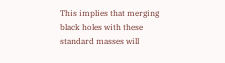This implies that merging black holes with these standard masses will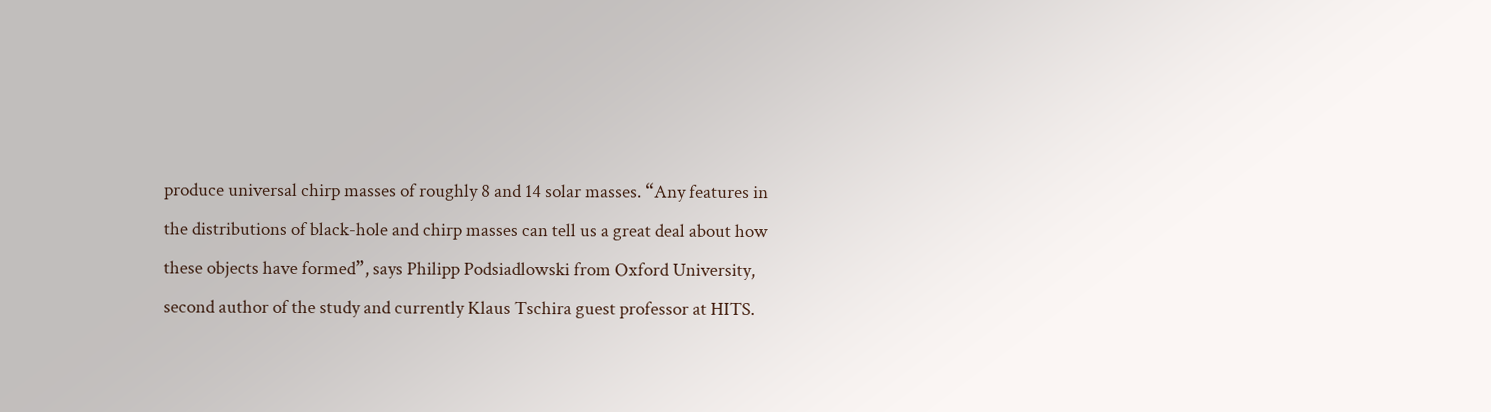produce universal chirp masses of roughly 8 and 14 solar masses. “Any features in the distributions of black-hole and chirp masses can tell us a great deal about how these objects have formed”, says Philipp Podsiadlowski from Oxford University, second author of the study and currently Klaus Tschira guest professor at HITS.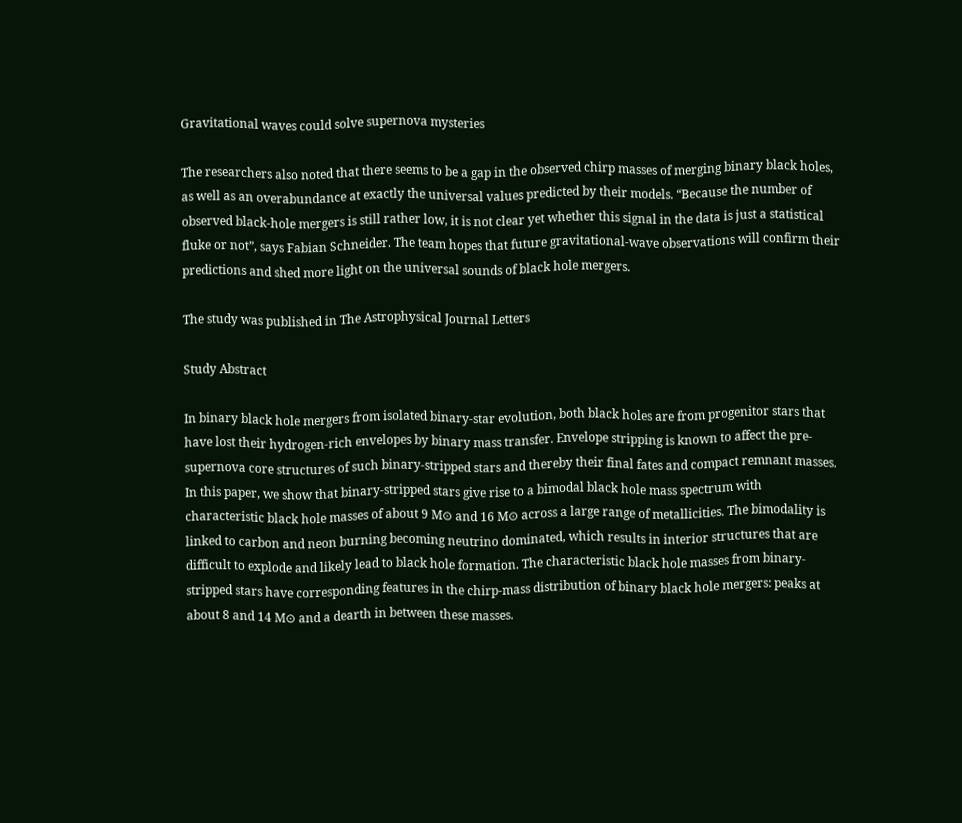Gravitational waves could solve supernova mysteries

The researchers also noted that there seems to be a gap in the observed chirp masses of merging binary black holes, as well as an overabundance at exactly the universal values predicted by their models. “Because the number of observed black-hole mergers is still rather low, it is not clear yet whether this signal in the data is just a statistical fluke or not”, says Fabian Schneider. The team hopes that future gravitational-wave observations will confirm their predictions and shed more light on the universal sounds of black hole mergers.

The study was published in The Astrophysical Journal Letters

Study Abstract

In binary black hole mergers from isolated binary-star evolution, both black holes are from progenitor stars that have lost their hydrogen-rich envelopes by binary mass transfer. Envelope stripping is known to affect the pre-supernova core structures of such binary-stripped stars and thereby their final fates and compact remnant masses. In this paper, we show that binary-stripped stars give rise to a bimodal black hole mass spectrum with characteristic black hole masses of about 9 M⊙ and 16 M⊙ across a large range of metallicities. The bimodality is linked to carbon and neon burning becoming neutrino dominated, which results in interior structures that are difficult to explode and likely lead to black hole formation. The characteristic black hole masses from binary-stripped stars have corresponding features in the chirp-mass distribution of binary black hole mergers: peaks at about 8 and 14 M⊙ and a dearth in between these masses.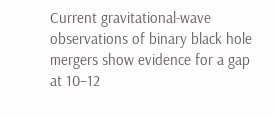Current gravitational-wave observations of binary black hole mergers show evidence for a gap at 10–12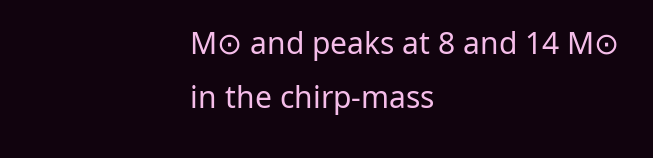M⊙ and peaks at 8 and 14 M⊙ in the chirp-mass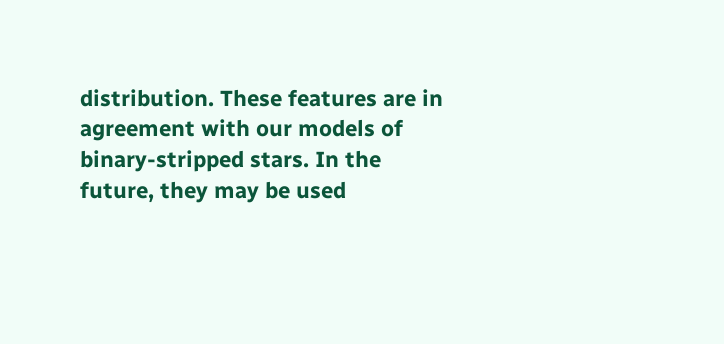distribution. These features are in agreement with our models of binary-stripped stars. In the future, they may be used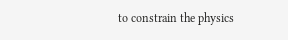to constrain the physics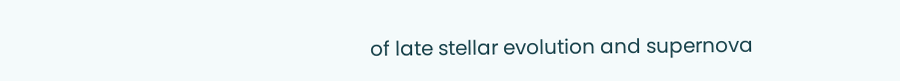of late stellar evolution and supernova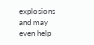explosions and may even help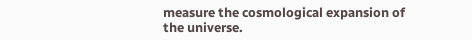measure the cosmological expansion of the universe.